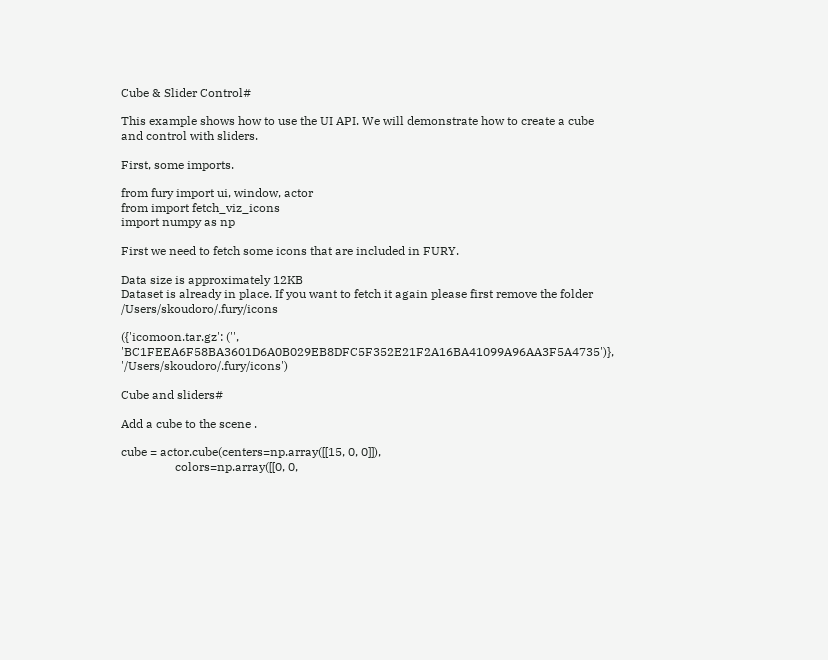Cube & Slider Control#

This example shows how to use the UI API. We will demonstrate how to create a cube and control with sliders.

First, some imports.

from fury import ui, window, actor
from import fetch_viz_icons
import numpy as np

First we need to fetch some icons that are included in FURY.

Data size is approximately 12KB
Dataset is already in place. If you want to fetch it again please first remove the folder /Users/skoudoro/.fury/icons

({'icomoon.tar.gz': ('', 'BC1FEEA6F58BA3601D6A0B029EB8DFC5F352E21F2A16BA41099A96AA3F5A4735')}, '/Users/skoudoro/.fury/icons')

Cube and sliders#

Add a cube to the scene .

cube = actor.cube(centers=np.array([[15, 0, 0]]),
                  colors=np.array([[0, 0,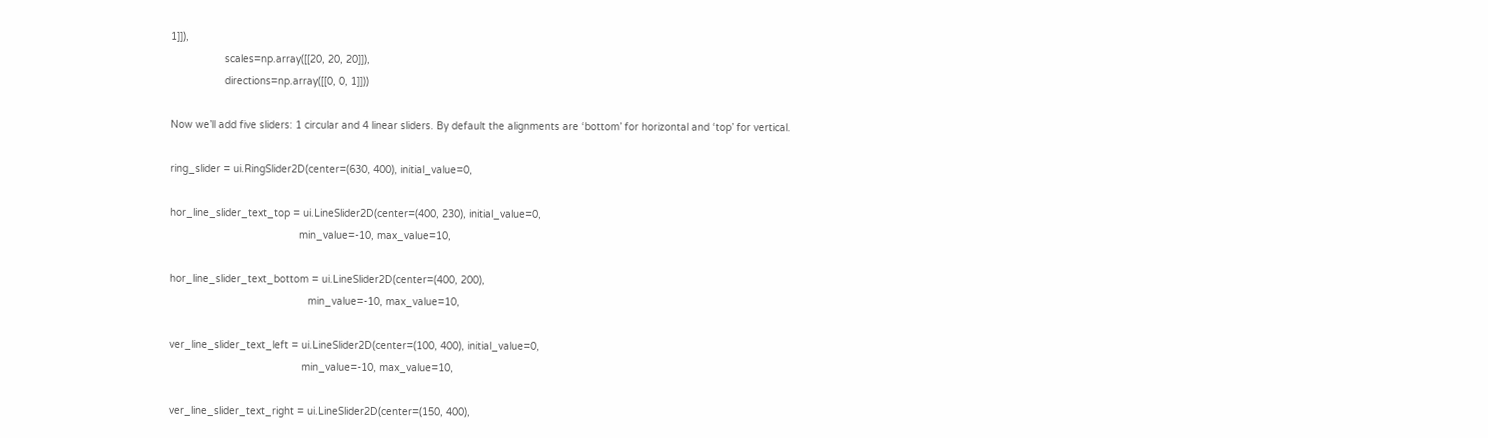1]]),
                  scales=np.array([[20, 20, 20]]),
                  directions=np.array([[0, 0, 1]]))

Now we’ll add five sliders: 1 circular and 4 linear sliders. By default the alignments are ‘bottom’ for horizontal and ‘top’ for vertical.

ring_slider = ui.RingSlider2D(center=(630, 400), initial_value=0,

hor_line_slider_text_top = ui.LineSlider2D(center=(400, 230), initial_value=0,
                                           min_value=-10, max_value=10,

hor_line_slider_text_bottom = ui.LineSlider2D(center=(400, 200),
                                              min_value=-10, max_value=10,

ver_line_slider_text_left = ui.LineSlider2D(center=(100, 400), initial_value=0,
                                            min_value=-10, max_value=10,

ver_line_slider_text_right = ui.LineSlider2D(center=(150, 400),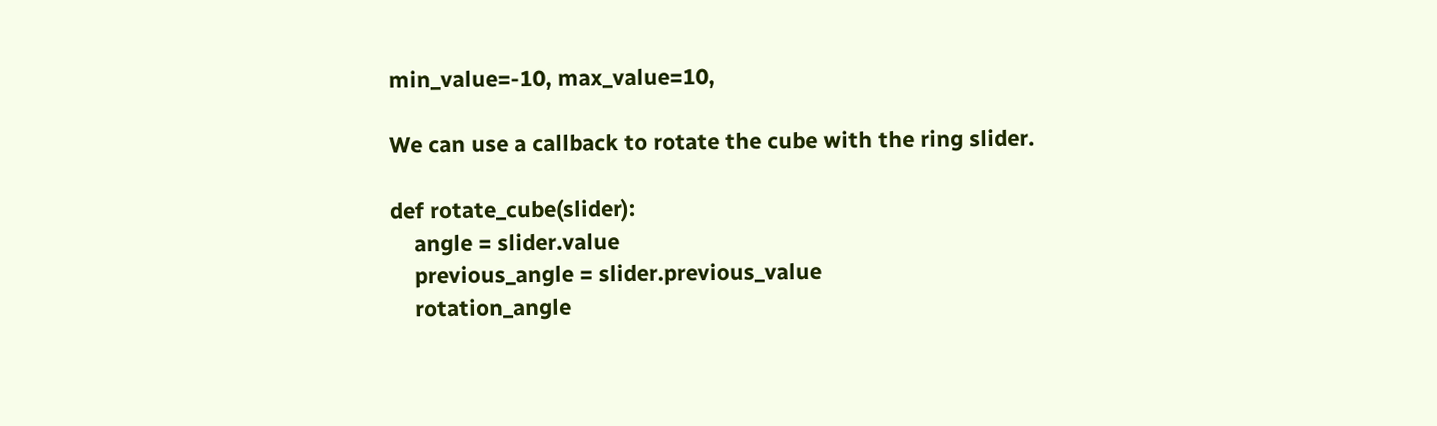min_value=-10, max_value=10,

We can use a callback to rotate the cube with the ring slider.

def rotate_cube(slider):
    angle = slider.value
    previous_angle = slider.previous_value
    rotation_angle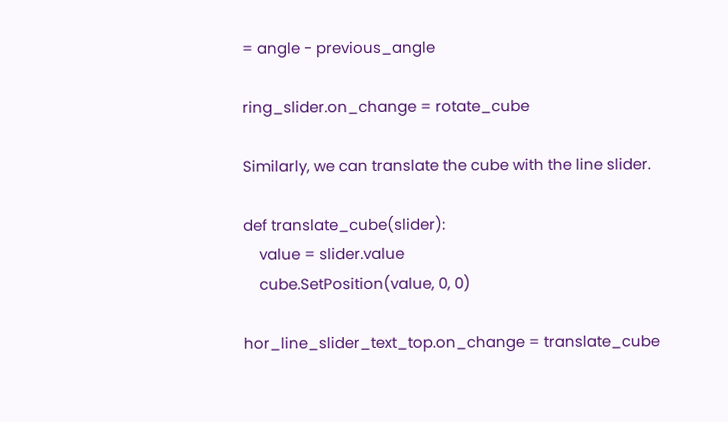= angle - previous_angle

ring_slider.on_change = rotate_cube

Similarly, we can translate the cube with the line slider.

def translate_cube(slider):
    value = slider.value
    cube.SetPosition(value, 0, 0)

hor_line_slider_text_top.on_change = translate_cube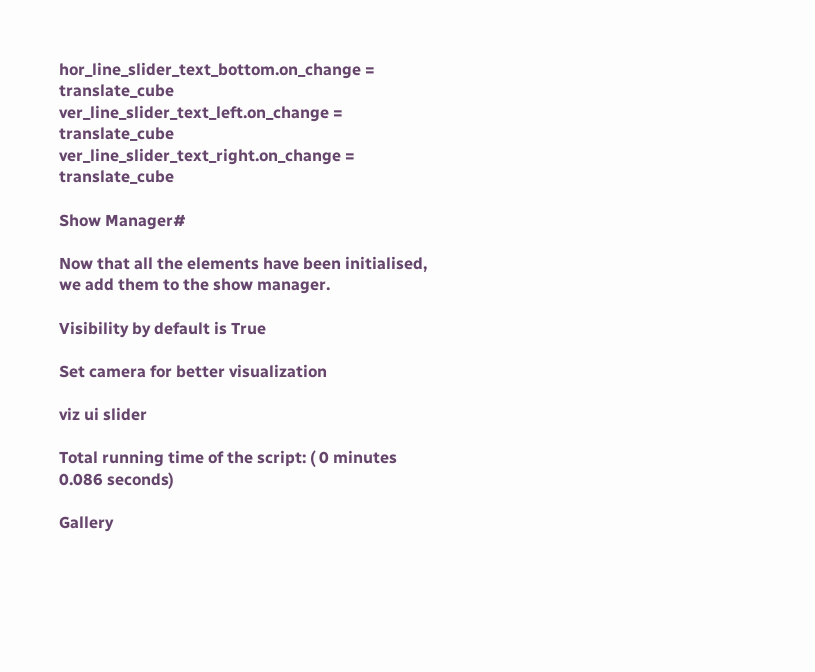hor_line_slider_text_bottom.on_change = translate_cube
ver_line_slider_text_left.on_change = translate_cube
ver_line_slider_text_right.on_change = translate_cube

Show Manager#

Now that all the elements have been initialised, we add them to the show manager.

Visibility by default is True

Set camera for better visualization

viz ui slider

Total running time of the script: ( 0 minutes 0.086 seconds)

Gallery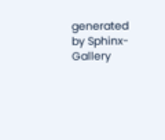generated by Sphinx-Gallery